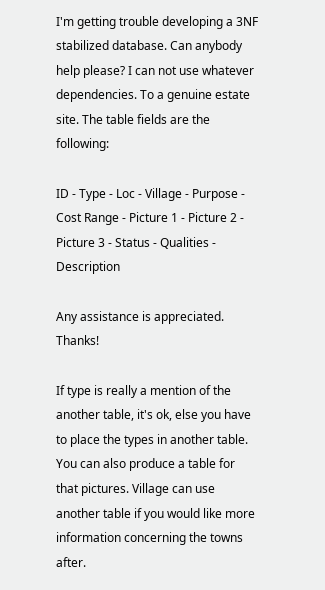I'm getting trouble developing a 3NF stabilized database. Can anybody help please? I can not use whatever dependencies. To a genuine estate site. The table fields are the following:

ID - Type - Loc - Village - Purpose - Cost Range - Picture 1 - Picture 2 - Picture 3 - Status - Qualities - Description

Any assistance is appreciated. Thanks!

If type is really a mention of the another table, it's ok, else you have to place the types in another table. You can also produce a table for that pictures. Village can use another table if you would like more information concerning the towns after.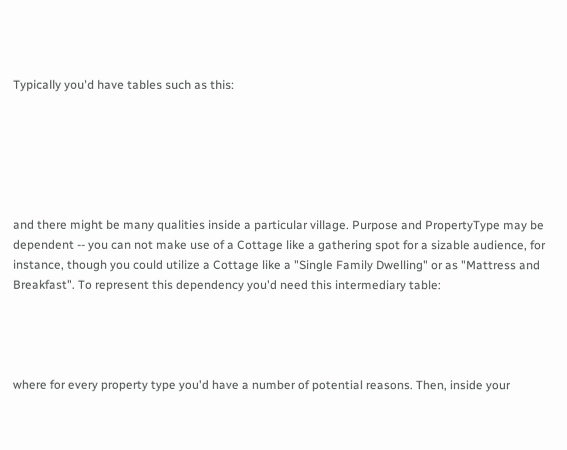Typically you'd have tables such as this:






and there might be many qualities inside a particular village. Purpose and PropertyType may be dependent -- you can not make use of a Cottage like a gathering spot for a sizable audience, for instance, though you could utilize a Cottage like a "Single Family Dwelling" or as "Mattress and Breakfast". To represent this dependency you'd need this intermediary table:




where for every property type you'd have a number of potential reasons. Then, inside your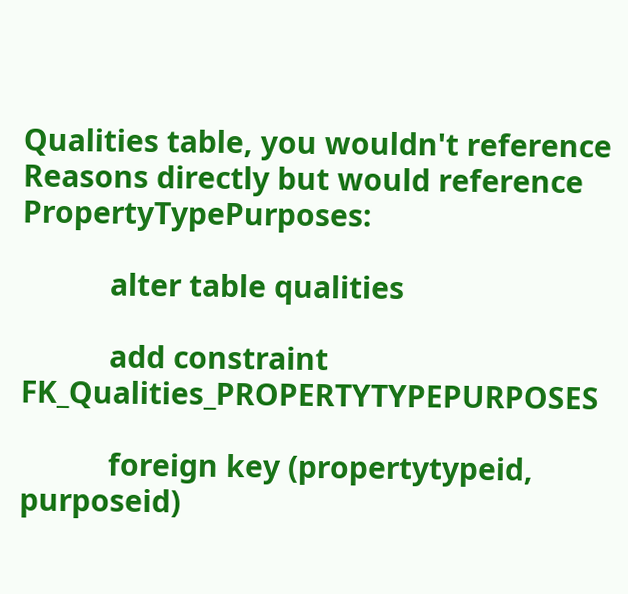Qualities table, you wouldn't reference Reasons directly but would reference PropertyTypePurposes:

           alter table qualities

           add constraint FK_Qualities_PROPERTYTYPEPURPOSES

           foreign key (propertytypeid, purposeid)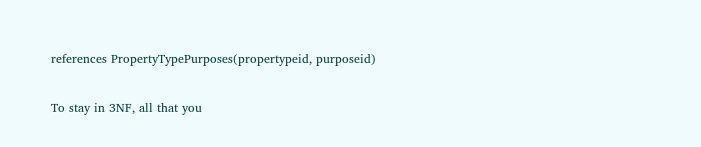references PropertyTypePurposes(propertypeid, purposeid)

To stay in 3NF, all that you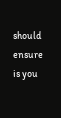should ensure is you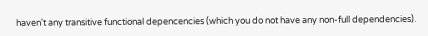haven't any transitive functional depencencies (which you do not have any non-full dependencies).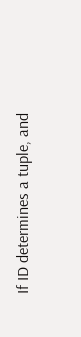If ID determines a tuple, and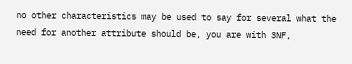no other characteristics may be used to say for several what the need for another attribute should be, you are with 3NF,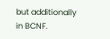but additionally in BCNF.